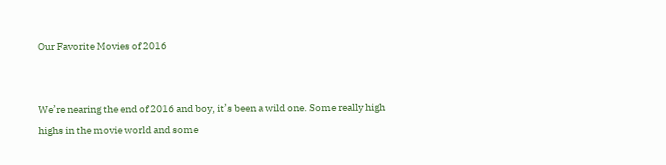Our Favorite Movies of 2016


We’re nearing the end of 2016 and boy, it’s been a wild one. Some really high highs in the movie world and some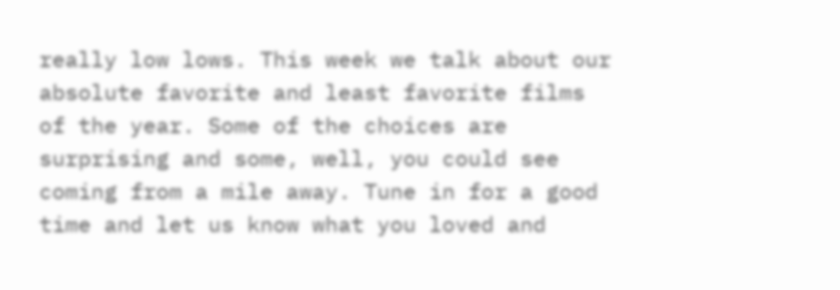really low lows. This week we talk about our absolute favorite and least favorite films of the year. Some of the choices are surprising and some, well, you could see coming from a mile away. Tune in for a good time and let us know what you loved and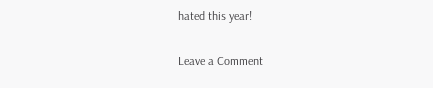hated this year!


Leave a Comment